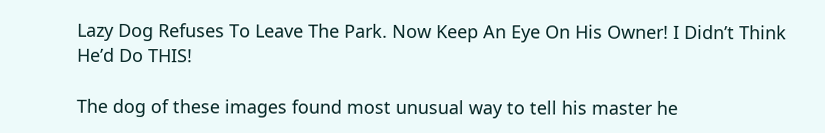Lazy Dog Refuses To Leave The Park. Now Keep An Eye On His Owner! I Didn’t Think He’d Do THIS!

The dog of these images found most unusual way to tell his master he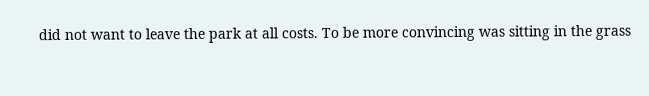did not want to leave the park at all costs. To be more convincing was sitting in the grass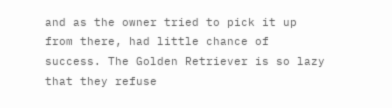and as the owner tried to pick it up from there, had little chance of success. The Golden Retriever is so lazy that they refuse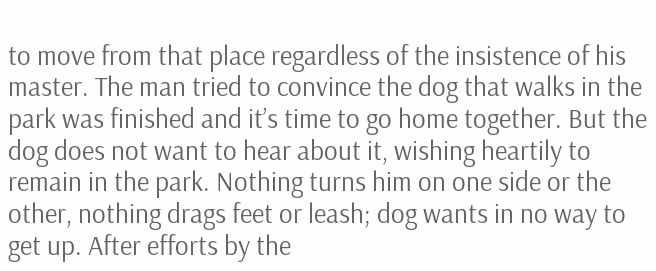to move from that place regardless of the insistence of his master. The man tried to convince the dog that walks in the park was finished and it’s time to go home together. But the dog does not want to hear about it, wishing heartily to remain in the park. Nothing turns him on one side or the other, nothing drags feet or leash; dog wants in no way to get up. After efforts by the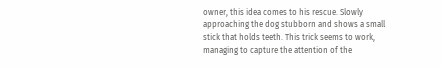owner, this idea comes to his rescue. Slowly approaching the dog stubborn and shows a small stick that holds teeth. This trick seems to work, managing to capture the attention of the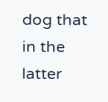dog that in the latter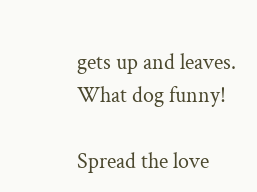gets up and leaves. What dog funny!

Spread the love